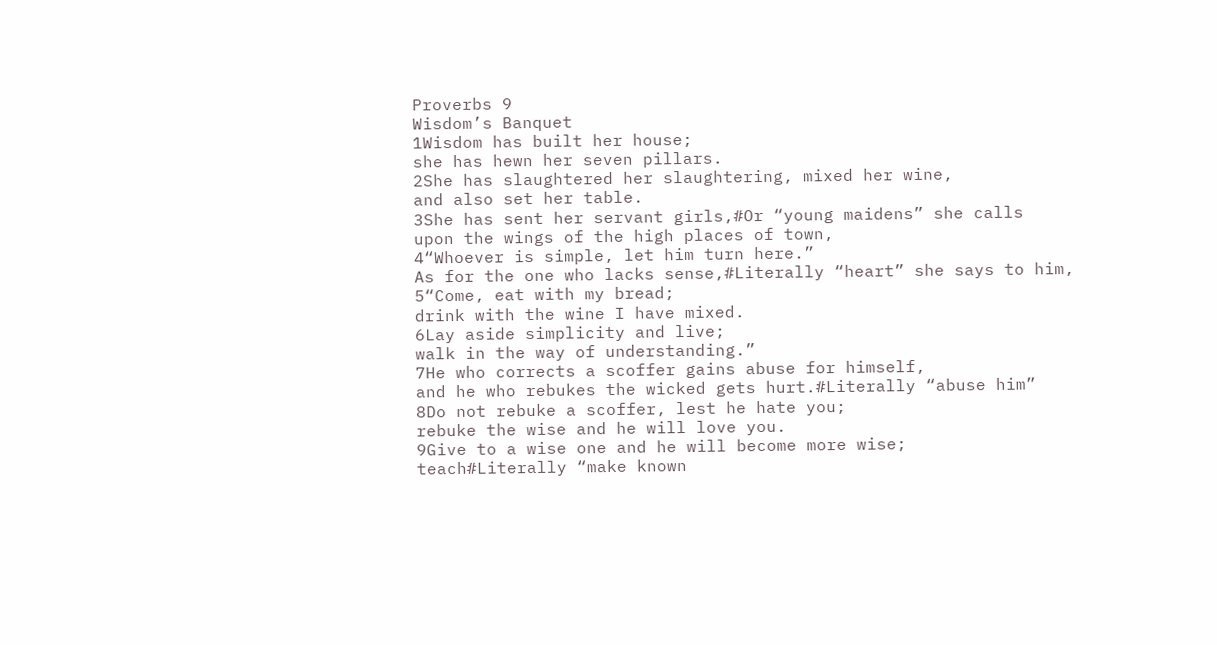Proverbs 9
Wisdom’s Banquet
1Wisdom has built her house;
she has hewn her seven pillars.
2She has slaughtered her slaughtering, mixed her wine,
and also set her table.
3She has sent her servant girls,#Or “young maidens” she calls
upon the wings of the high places of town,
4“Whoever is simple, let him turn here.”
As for the one who lacks sense,#Literally “heart” she says to him,
5“Come, eat with my bread;
drink with the wine I have mixed.
6Lay aside simplicity and live;
walk in the way of understanding.”
7He who corrects a scoffer gains abuse for himself,
and he who rebukes the wicked gets hurt.#Literally “abuse him”
8Do not rebuke a scoffer, lest he hate you;
rebuke the wise and he will love you.
9Give to a wise one and he will become more wise;
teach#Literally “make known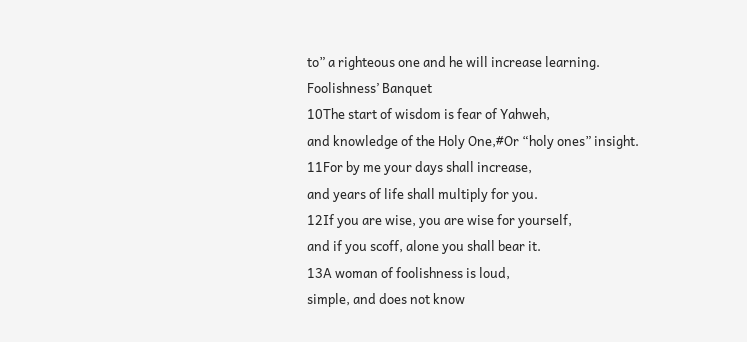to” a righteous one and he will increase learning.
Foolishness’ Banquet
10The start of wisdom is fear of Yahweh,
and knowledge of the Holy One,#Or “holy ones” insight.
11For by me your days shall increase,
and years of life shall multiply for you.
12If you are wise, you are wise for yourself,
and if you scoff, alone you shall bear it.
13A woman of foolishness is loud,
simple, and does not know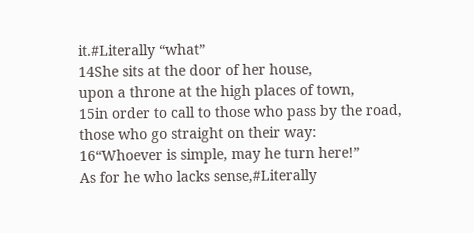it.#Literally “what”
14She sits at the door of her house,
upon a throne at the high places of town,
15in order to call to those who pass by the road,
those who go straight on their way:
16“Whoever is simple, may he turn here!”
As for he who lacks sense,#Literally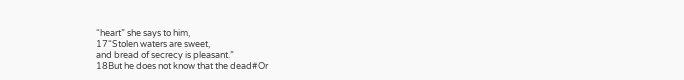“heart” she says to him,
17“Stolen waters are sweet,
and bread of secrecy is pleasant.”
18But he does not know that the dead#Or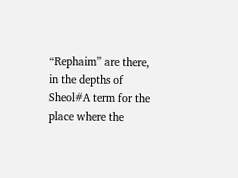“Rephaim” are there,
in the depths of Sheol#A term for the place where the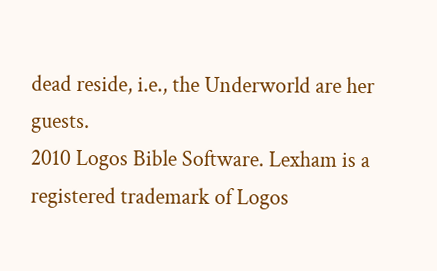dead reside, i.e., the Underworld are her guests.
2010 Logos Bible Software. Lexham is a registered trademark of Logos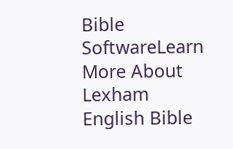Bible SoftwareLearn More About Lexham English Bible